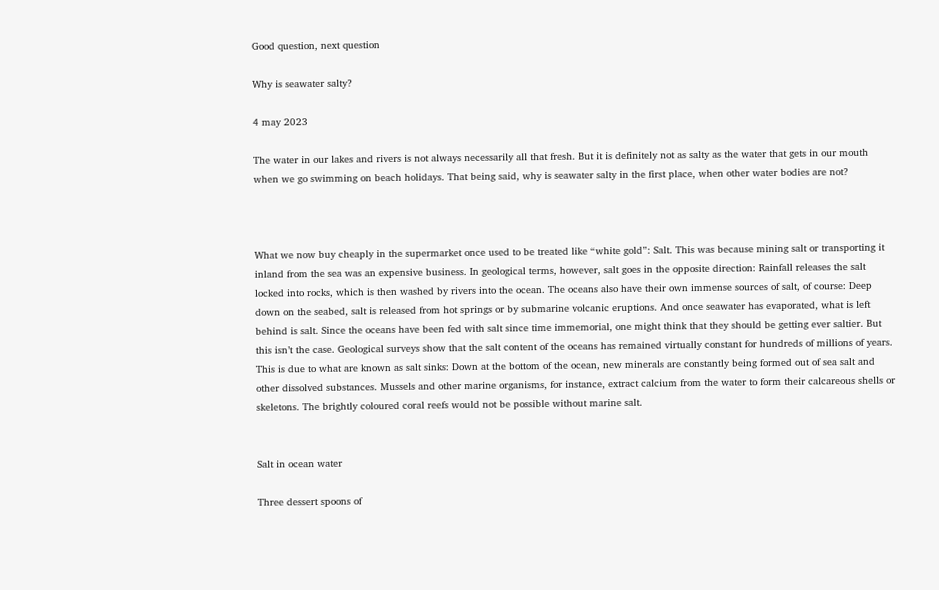Good question, next question

Why is seawater salty?

4 may 2023

The water in our lakes and rivers is not always necessarily all that fresh. But it is definitely not as salty as the water that gets in our mouth when we go swimming on beach holidays. That being said, why is seawater salty in the first place, when other water bodies are not?



What we now buy cheaply in the supermarket once used to be treated like “white gold”: Salt. This was because mining salt or transporting it inland from the sea was an expensive business. In geological terms, however, salt goes in the opposite direction: Rainfall releases the salt locked into rocks, which is then washed by rivers into the ocean. The oceans also have their own immense sources of salt, of course: Deep down on the seabed, salt is released from hot springs or by submarine volcanic eruptions. And once seawater has evaporated, what is left behind is salt. Since the oceans have been fed with salt since time immemorial, one might think that they should be getting ever saltier. But this isn’t the case. Geological surveys show that the salt content of the oceans has remained virtually constant for hundreds of millions of years. This is due to what are known as salt sinks: Down at the bottom of the ocean, new minerals are constantly being formed out of sea salt and other dissolved substances. Mussels and other marine organisms, for instance, extract calcium from the water to form their calcareous shells or skeletons. The brightly coloured coral reefs would not be possible without marine salt.


Salt in ocean water

Three dessert spoons of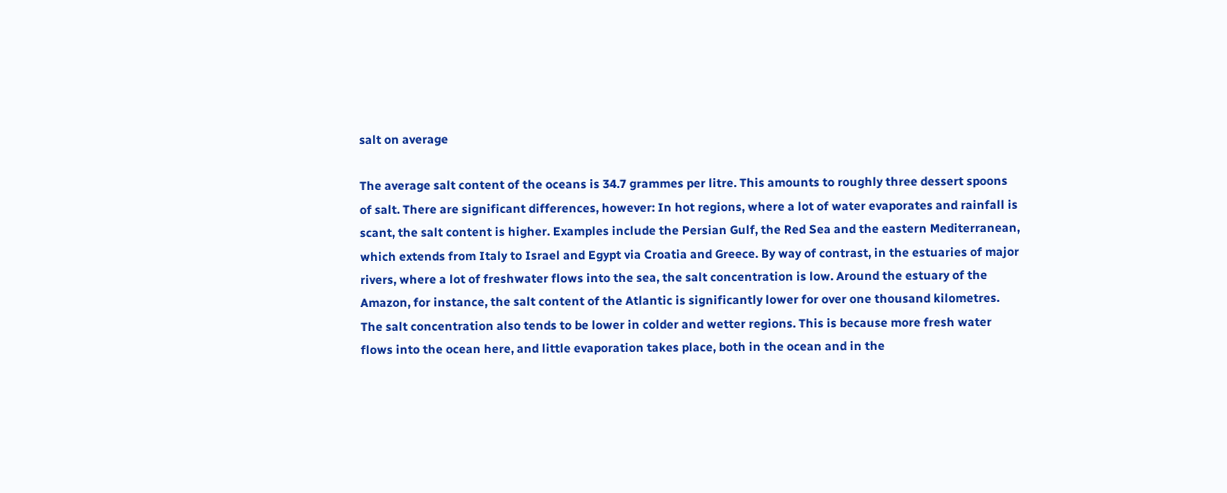salt on average

The average salt content of the oceans is 34.7 grammes per litre. This amounts to roughly three dessert spoons of salt. There are significant differences, however: In hot regions, where a lot of water evaporates and rainfall is scant, the salt content is higher. Examples include the Persian Gulf, the Red Sea and the eastern Mediterranean, which extends from Italy to Israel and Egypt via Croatia and Greece. By way of contrast, in the estuaries of major rivers, where a lot of freshwater flows into the sea, the salt concentration is low. Around the estuary of the Amazon, for instance, the salt content of the Atlantic is significantly lower for over one thousand kilometres. The salt concentration also tends to be lower in colder and wetter regions. This is because more fresh water flows into the ocean here, and little evaporation takes place, both in the ocean and in the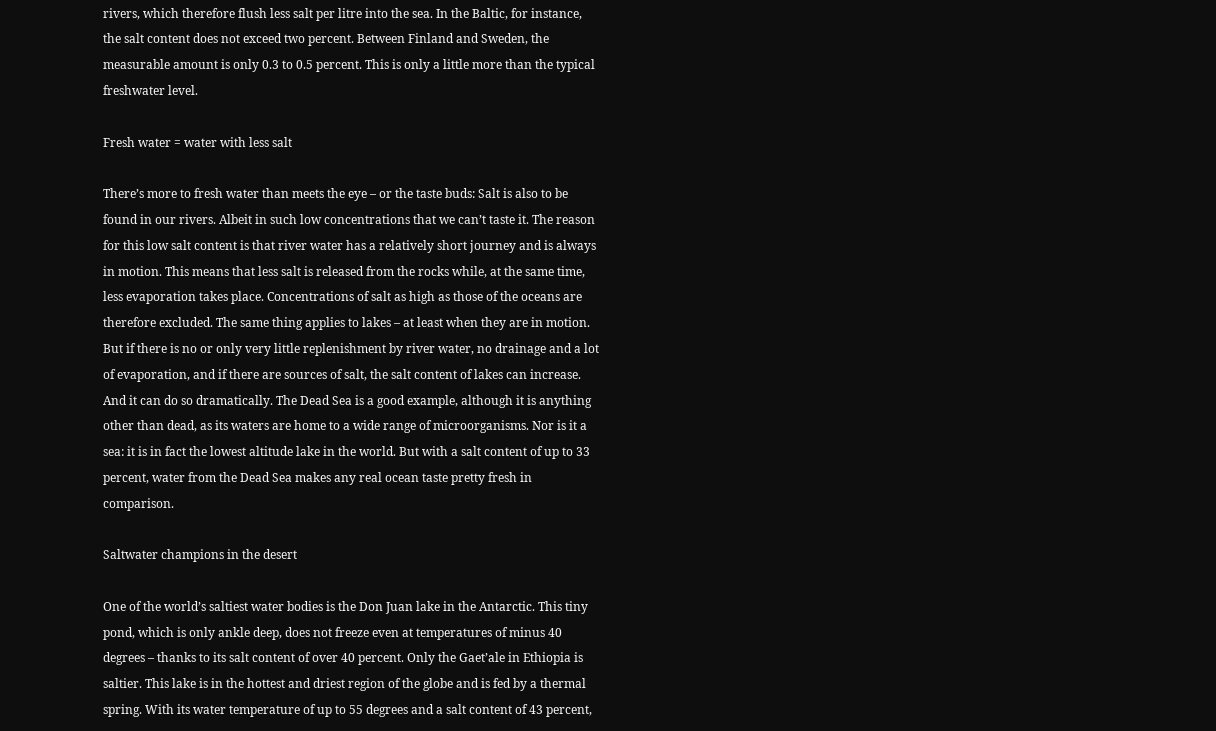rivers, which therefore flush less salt per litre into the sea. In the Baltic, for instance, the salt content does not exceed two percent. Between Finland and Sweden, the measurable amount is only 0.3 to 0.5 percent. This is only a little more than the typical freshwater level.

Fresh water = water with less salt

There’s more to fresh water than meets the eye – or the taste buds: Salt is also to be found in our rivers. Albeit in such low concentrations that we can’t taste it. The reason for this low salt content is that river water has a relatively short journey and is always in motion. This means that less salt is released from the rocks while, at the same time, less evaporation takes place. Concentrations of salt as high as those of the oceans are therefore excluded. The same thing applies to lakes – at least when they are in motion. But if there is no or only very little replenishment by river water, no drainage and a lot of evaporation, and if there are sources of salt, the salt content of lakes can increase. And it can do so dramatically. The Dead Sea is a good example, although it is anything other than dead, as its waters are home to a wide range of microorganisms. Nor is it a sea: it is in fact the lowest altitude lake in the world. But with a salt content of up to 33 percent, water from the Dead Sea makes any real ocean taste pretty fresh in comparison.

Saltwater champions in the desert

One of the world’s saltiest water bodies is the Don Juan lake in the Antarctic. This tiny pond, which is only ankle deep, does not freeze even at temperatures of minus 40 degrees – thanks to its salt content of over 40 percent. Only the Gaet’ale in Ethiopia is saltier. This lake is in the hottest and driest region of the globe and is fed by a thermal spring. With its water temperature of up to 55 degrees and a salt content of 43 percent,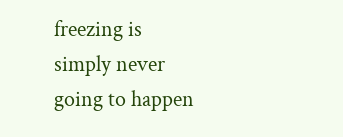freezing is simply never going to happen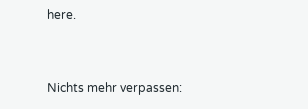here.


Nichts mehr verpassen: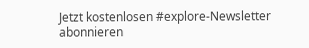Jetzt kostenlosen #explore-Newsletter abonnieren